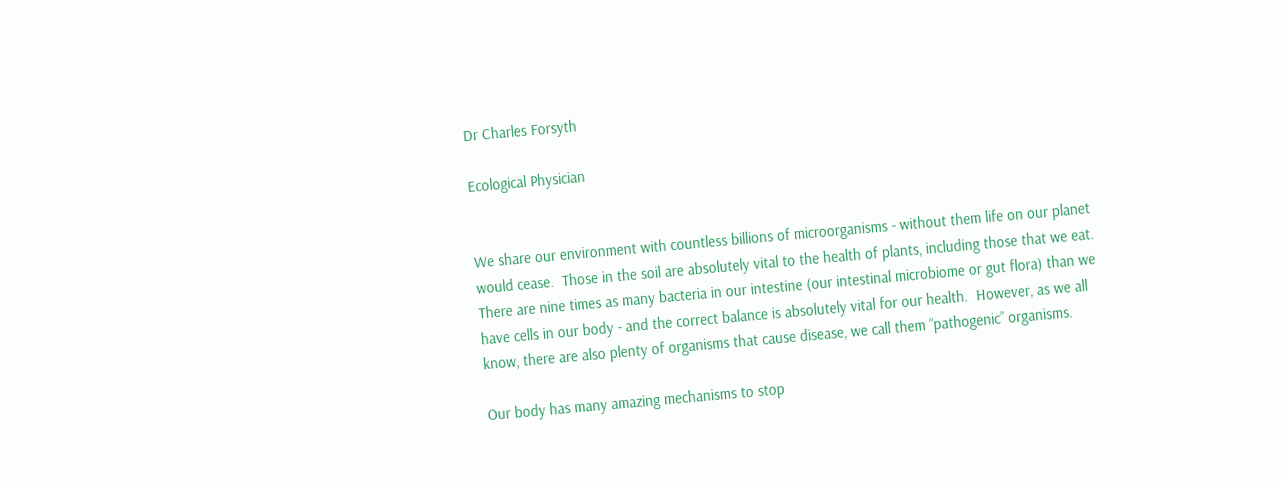Dr Charles Forsyth

Ecological Physician


We share our environment with countless billions of microorganisms - without them life on our planet would cease.  Those in the soil are absolutely vital to the health of plants, including those that we eat.  There are nine times as many bacteria in our intestine (our intestinal microbiome or gut flora) than we have cells in our body - and the correct balance is absolutely vital for our health.  However, as we all know, there are also plenty of organisms that cause disease, we call them “pathogenic” organisms.

Our body has many amazing mechanisms to stop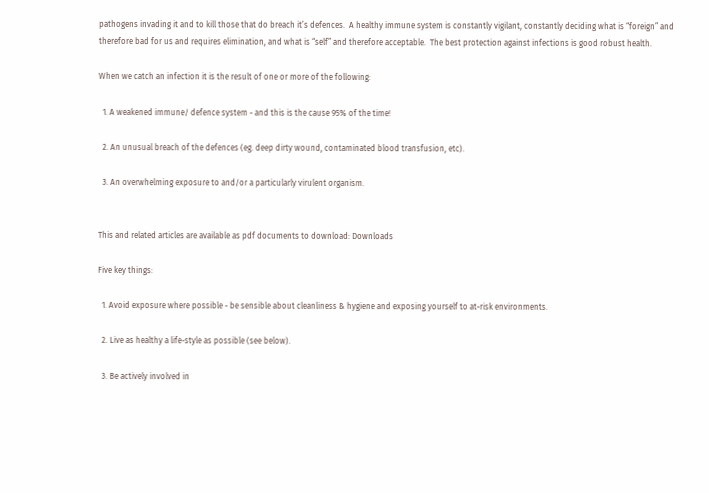pathogens invading it and to kill those that do breach it’s defences.  A healthy immune system is constantly vigilant, constantly deciding what is “foreign” and therefore bad for us and requires elimination, and what is “self” and therefore acceptable.  The best protection against infections is good robust health.

When we catch an infection it is the result of one or more of the following:

  1. A weakened immune/ defence system - and this is the cause 95% of the time!

  2. An unusual breach of the defences (eg. deep dirty wound, contaminated blood transfusion, etc).

  3. An overwhelming exposure to and/or a particularly virulent organism.


This and related articles are available as pdf documents to download: Downloads

Five key things:

  1. Avoid exposure where possible - be sensible about cleanliness & hygiene and exposing yourself to at-risk environments.

  2. Live as healthy a life-style as possible (see below).

  3. Be actively involved in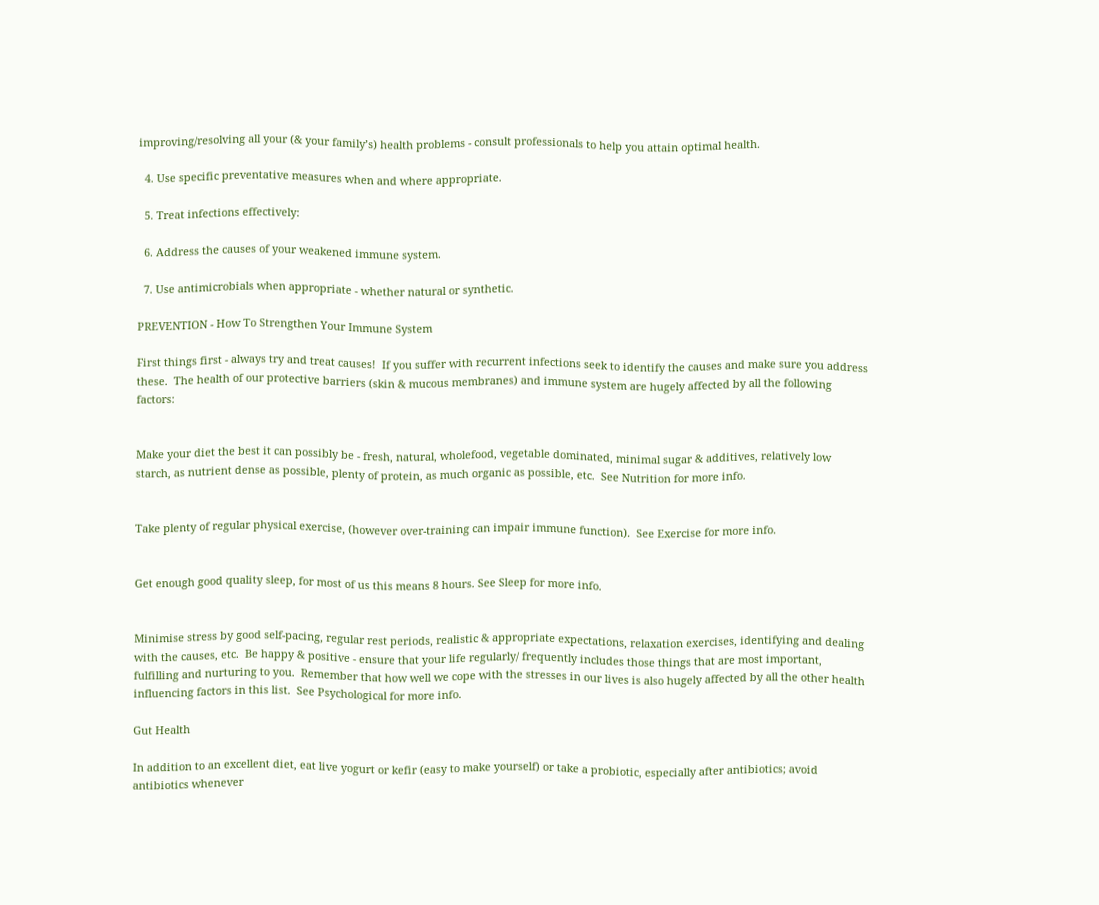improving/resolving all your (& your family’s) health problems - consult professionals to help you attain optimal health.

  4. Use specific preventative measures when and where appropriate.

  5. Treat infections effectively:

  6. Address the causes of your weakened immune system.

  7. Use antimicrobials when appropriate - whether natural or synthetic.

PREVENTION - How To Strengthen Your Immune System

First things first - always try and treat causes!  If you suffer with recurrent infections seek to identify the causes and make sure you address these.  The health of our protective barriers (skin & mucous membranes) and immune system are hugely affected by all the following factors:


Make your diet the best it can possibly be - fresh, natural, wholefood, vegetable dominated, minimal sugar & additives, relatively low starch, as nutrient dense as possible, plenty of protein, as much organic as possible, etc.  See Nutrition for more info.


Take plenty of regular physical exercise, (however over-training can impair immune function).  See Exercise for more info.


Get enough good quality sleep, for most of us this means 8 hours. See Sleep for more info.


Minimise stress by good self-pacing, regular rest periods, realistic & appropriate expectations, relaxation exercises, identifying and dealing with the causes, etc.  Be happy & positive - ensure that your life regularly/ frequently includes those things that are most important, fulfilling and nurturing to you.  Remember that how well we cope with the stresses in our lives is also hugely affected by all the other health influencing factors in this list.  See Psychological for more info.

Gut Health

In addition to an excellent diet, eat live yogurt or kefir (easy to make yourself) or take a probiotic, especially after antibiotics; avoid antibiotics whenever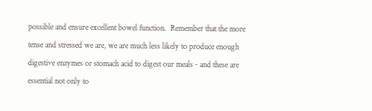possible and ensure excellent bowel function.  Remember that the more tense and stressed we are, we are much less likely to produce enough digestive enzymes or stomach acid to digest our meals - and these are essential not only to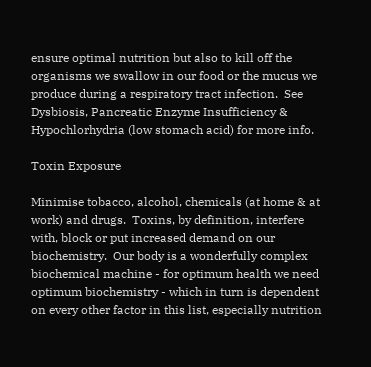ensure optimal nutrition but also to kill off the organisms we swallow in our food or the mucus we  produce during a respiratory tract infection.  See Dysbiosis, Pancreatic Enzyme Insufficiency & Hypochlorhydria (low stomach acid) for more info.

Toxin Exposure

Minimise tobacco, alcohol, chemicals (at home & at work) and drugs.  Toxins, by definition, interfere with, block or put increased demand on our biochemistry.  Our body is a wonderfully complex biochemical machine - for optimum health we need optimum biochemistry - which in turn is dependent on every other factor in this list, especially nutrition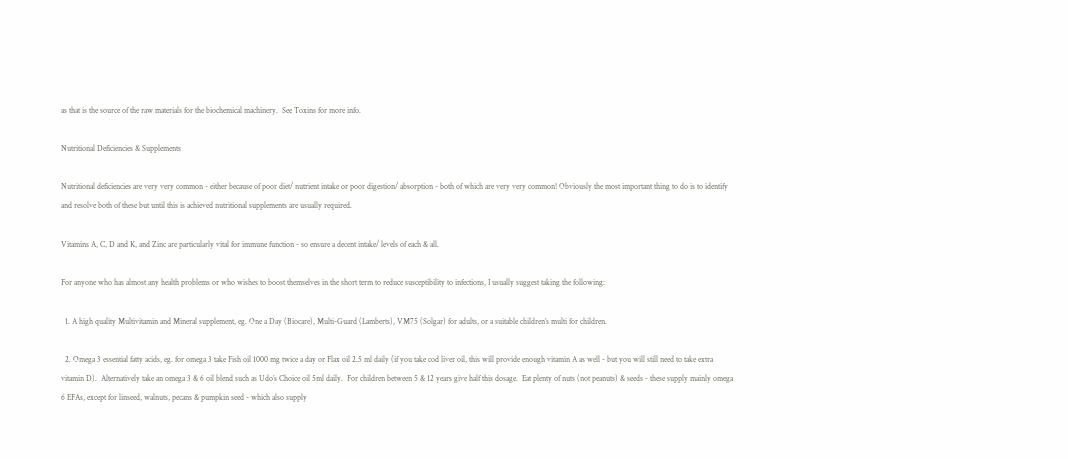as that is the source of the raw materials for the biochemical machinery.  See Toxins for more info.

Nutritional Deficiencies & Supplements

Nutritional deficiencies are very very common - either because of poor diet/ nutrient intake or poor digestion/ absorption - both of which are very very common! Obviously the most important thing to do is to identify and resolve both of these but until this is achieved nutritional supplements are usually required.

Vitamins A, C, D and K, and Zinc are particularly vital for immune function - so ensure a decent intake/ levels of each & all.

For anyone who has almost any health problems or who wishes to boost themselves in the short term to reduce susceptibility to infections, I usually suggest taking the following:

  1. A high quality Multivitamin and Mineral supplement, eg. One a Day (Biocare), Multi-Guard (Lamberts), VM75 (Solgar) for adults, or a suitable children’s multi for children.

  2. Omega 3 essential fatty acids, eg. for omega 3 take Fish oil 1000 mg twice a day or Flax oil 2.5 ml daily (if you take cod liver oil, this will provide enough vitamin A as well - but you will still need to take extra vitamin D).  Alternatively take an omega 3 & 6 oil blend such as Udo’s Choice oil 5ml daily.  For children between 5 & 12 years give half this dosage.  Eat plenty of nuts (not peanuts) & seeds - these supply mainly omega 6 EFAs, except for linseed, walnuts, pecans & pumpkin seed - which also supply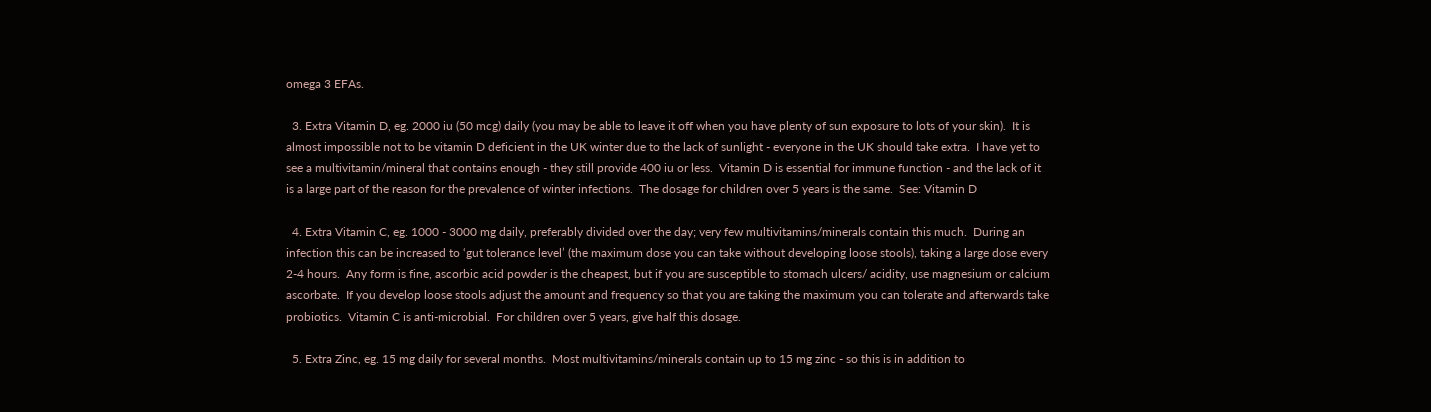omega 3 EFAs.

  3. Extra Vitamin D, eg. 2000 iu (50 mcg) daily (you may be able to leave it off when you have plenty of sun exposure to lots of your skin).  It is almost impossible not to be vitamin D deficient in the UK winter due to the lack of sunlight - everyone in the UK should take extra.  I have yet to see a multivitamin/mineral that contains enough - they still provide 400 iu or less.  Vitamin D is essential for immune function - and the lack of it is a large part of the reason for the prevalence of winter infections.  The dosage for children over 5 years is the same.  See: Vitamin D

  4. Extra Vitamin C, eg. 1000 - 3000 mg daily, preferably divided over the day; very few multivitamins/minerals contain this much.  During an infection this can be increased to ‘gut tolerance level’ (the maximum dose you can take without developing loose stools), taking a large dose every 2-4 hours.  Any form is fine, ascorbic acid powder is the cheapest, but if you are susceptible to stomach ulcers/ acidity, use magnesium or calcium ascorbate.  If you develop loose stools adjust the amount and frequency so that you are taking the maximum you can tolerate and afterwards take probiotics.  Vitamin C is anti-microbial.  For children over 5 years, give half this dosage.

  5. Extra Zinc, eg. 15 mg daily for several months.  Most multivitamins/minerals contain up to 15 mg zinc - so this is in addition to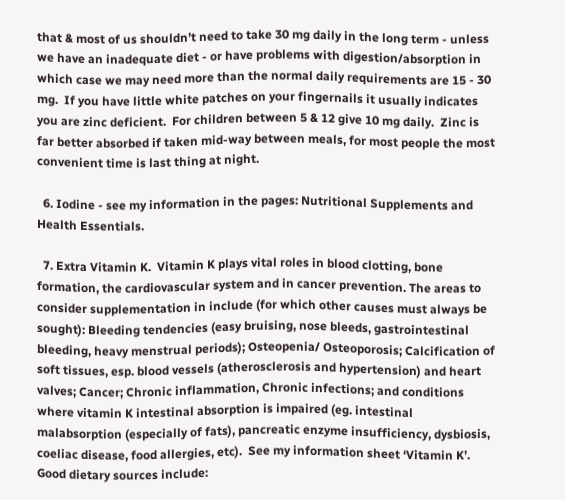that & most of us shouldn’t need to take 30 mg daily in the long term - unless we have an inadequate diet - or have problems with digestion/absorption in which case we may need more than the normal daily requirements are 15 - 30 mg.  If you have little white patches on your fingernails it usually indicates you are zinc deficient.  For children between 5 & 12 give 10 mg daily.  Zinc is far better absorbed if taken mid-way between meals, for most people the most convenient time is last thing at night.

  6. Iodine - see my information in the pages: Nutritional Supplements and Health Essentials.

  7. Extra Vitamin K.  Vitamin K plays vital roles in blood clotting, bone formation, the cardiovascular system and in cancer prevention. The areas to consider supplementation in include (for which other causes must always be sought): Bleeding tendencies (easy bruising, nose bleeds, gastrointestinal bleeding, heavy menstrual periods); Osteopenia/ Osteoporosis; Calcification of soft tissues, esp. blood vessels (atherosclerosis and hypertension) and heart valves; Cancer; Chronic inflammation, Chronic infections; and conditions where vitamin K intestinal absorption is impaired (eg. intestinal malabsorption (especially of fats), pancreatic enzyme insufficiency, dysbiosis, coeliac disease, food allergies, etc).  See my information sheet ‘Vitamin K’.  Good dietary sources include: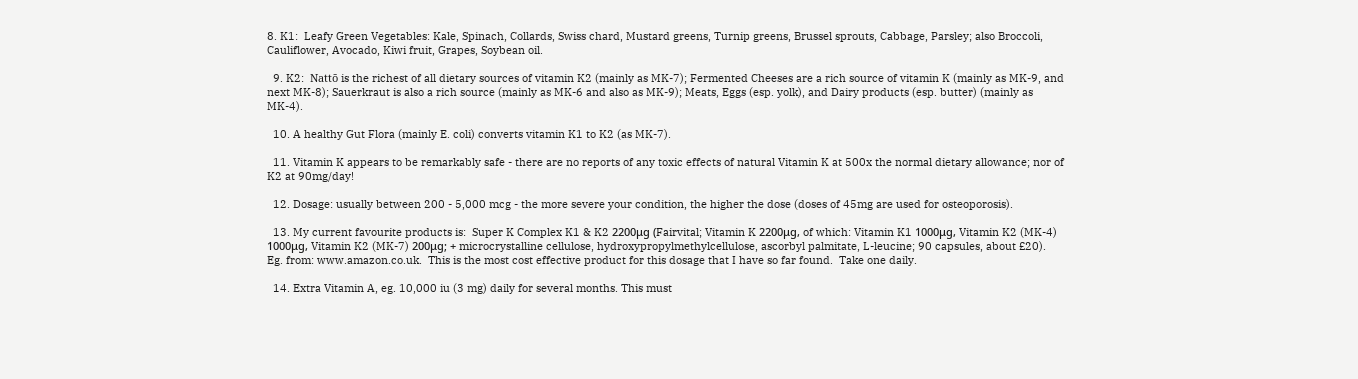8. K1:  Leafy Green Vegetables: Kale, Spinach, Collards, Swiss chard, Mustard greens, Turnip greens, Brussel sprouts, Cabbage, Parsley; also Broccoli, Cauliflower, Avocado, Kiwi fruit, Grapes, Soybean oil.

  9. K2:  Nattō is the richest of all dietary sources of vitamin K2 (mainly as MK-7); Fermented Cheeses are a rich source of vitamin K (mainly as MK-9, and next MK-8); Sauerkraut is also a rich source (mainly as MK-6 and also as MK-9); Meats, Eggs (esp. yolk), and Dairy products (esp. butter) (mainly as MK-4).

  10. A healthy Gut Flora (mainly E. coli) converts vitamin K1 to K2 (as MK-7).

  11. Vitamin K appears to be remarkably safe - there are no reports of any toxic effects of natural Vitamin K at 500x the normal dietary allowance; nor of K2 at 90mg/day!

  12. Dosage: usually between 200 - 5,000 mcg - the more severe your condition, the higher the dose (doses of 45mg are used for osteoporosis).

  13. My current favourite products is:  Super K Complex K1 & K2 2200μg (Fairvital; Vitamin K 2200μg, of which: Vitamin K1 1000μg, Vitamin K2 (MK-4) 1000μg, Vitamin K2 (MK-7) 200μg; + microcrystalline cellulose, hydroxypropylmethylcellulose, ascorbyl palmitate, L-leucine; 90 capsules, about £20).  Eg. from: www.amazon.co.uk.  This is the most cost effective product for this dosage that I have so far found.  Take one daily.

  14. Extra Vitamin A, eg. 10,000 iu (3 mg) daily for several months. This must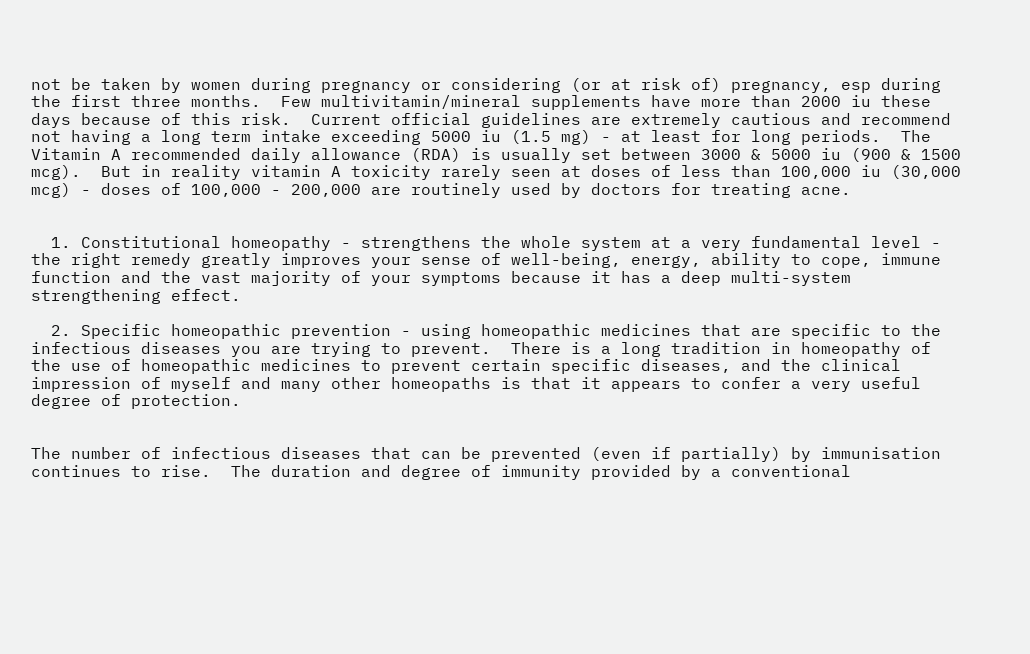not be taken by women during pregnancy or considering (or at risk of) pregnancy, esp during the first three months.  Few multivitamin/mineral supplements have more than 2000 iu these days because of this risk.  Current official guidelines are extremely cautious and recommend not having a long term intake exceeding 5000 iu (1.5 mg) - at least for long periods.  The Vitamin A recommended daily allowance (RDA) is usually set between 3000 & 5000 iu (900 & 1500 mcg).  But in reality vitamin A toxicity rarely seen at doses of less than 100,000 iu (30,000 mcg) - doses of 100,000 - 200,000 are routinely used by doctors for treating acne.


  1. Constitutional homeopathy - strengthens the whole system at a very fundamental level - the right remedy greatly improves your sense of well-being, energy, ability to cope, immune function and the vast majority of your symptoms because it has a deep multi-system strengthening effect.

  2. Specific homeopathic prevention - using homeopathic medicines that are specific to the infectious diseases you are trying to prevent.  There is a long tradition in homeopathy of the use of homeopathic medicines to prevent certain specific diseases, and the clinical impression of myself and many other homeopaths is that it appears to confer a very useful degree of protection.


The number of infectious diseases that can be prevented (even if partially) by immunisation continues to rise.  The duration and degree of immunity provided by a conventional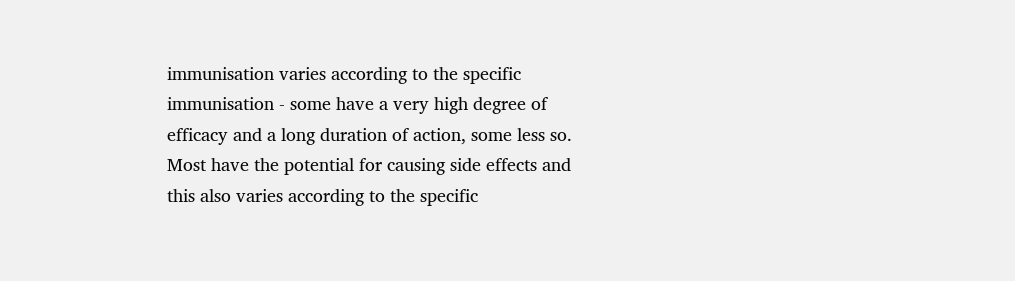immunisation varies according to the specific immunisation - some have a very high degree of efficacy and a long duration of action, some less so.  Most have the potential for causing side effects and this also varies according to the specific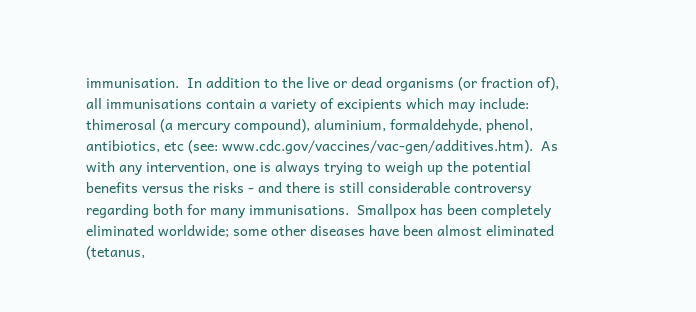immunisation.  In addition to the live or dead organisms (or fraction of), all immunisations contain a variety of excipients which may include: thimerosal (a mercury compound), aluminium, formaldehyde, phenol, antibiotics, etc (see: www.cdc.gov/vaccines/vac-gen/additives.htm).  As with any intervention, one is always trying to weigh up the potential benefits versus the risks - and there is still considerable controversy regarding both for many immunisations.  Smallpox has been completely eliminated worldwide; some other diseases have been almost eliminated (tetanus,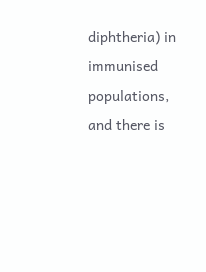diphtheria) in immunised populations, and there is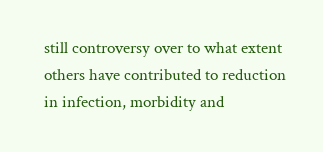still controversy over to what extent others have contributed to reduction in infection, morbidity and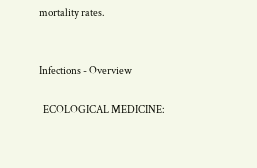mortality rates.


Infections - Overview

  ECOLOGICAL MEDICINE: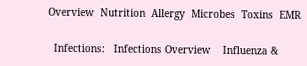Overview  Nutrition  Allergy  Microbes  Toxins  EMR

  Infections:   Infections Overview    Influenza &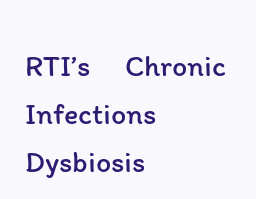RTI’s     Chronic Infections     Dysbiosis